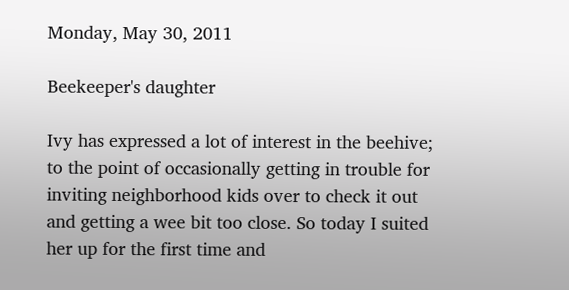Monday, May 30, 2011

Beekeeper's daughter

Ivy has expressed a lot of interest in the beehive; to the point of occasionally getting in trouble for inviting neighborhood kids over to check it out and getting a wee bit too close. So today I suited her up for the first time and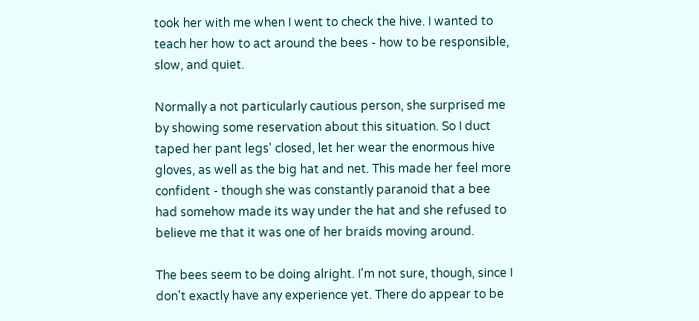took her with me when I went to check the hive. I wanted to teach her how to act around the bees - how to be responsible, slow, and quiet.

Normally a not particularly cautious person, she surprised me by showing some reservation about this situation. So I duct taped her pant legs' closed, let her wear the enormous hive gloves, as well as the big hat and net. This made her feel more confident - though she was constantly paranoid that a bee had somehow made its way under the hat and she refused to believe me that it was one of her braids moving around.

The bees seem to be doing alright. I'm not sure, though, since I don't exactly have any experience yet. There do appear to be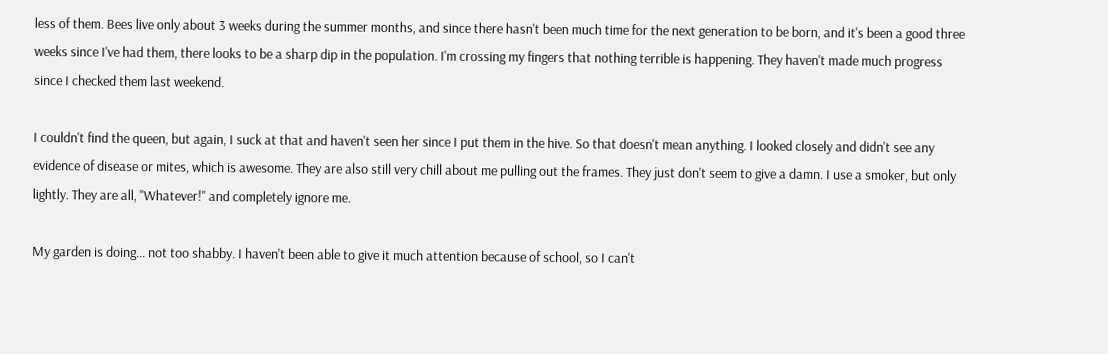less of them. Bees live only about 3 weeks during the summer months, and since there hasn't been much time for the next generation to be born, and it's been a good three weeks since I've had them, there looks to be a sharp dip in the population. I'm crossing my fingers that nothing terrible is happening. They haven't made much progress since I checked them last weekend.

I couldn't find the queen, but again, I suck at that and haven't seen her since I put them in the hive. So that doesn't mean anything. I looked closely and didn't see any evidence of disease or mites, which is awesome. They are also still very chill about me pulling out the frames. They just don't seem to give a damn. I use a smoker, but only lightly. They are all, "Whatever!" and completely ignore me.

My garden is doing... not too shabby. I haven't been able to give it much attention because of school, so I can't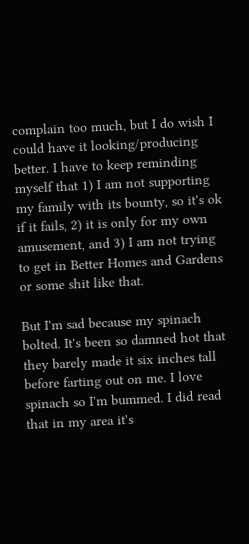complain too much, but I do wish I could have it looking/producing better. I have to keep reminding myself that 1) I am not supporting my family with its bounty, so it's ok if it fails, 2) it is only for my own amusement, and 3) I am not trying to get in Better Homes and Gardens or some shit like that.

But I'm sad because my spinach bolted. It's been so damned hot that they barely made it six inches tall before farting out on me. I love spinach so I'm bummed. I did read that in my area it's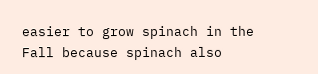easier to grow spinach in the Fall because spinach also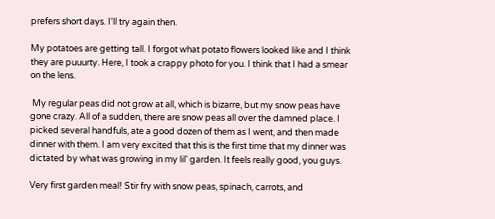prefers short days. I'll try again then.

My potatoes are getting tall. I forgot what potato flowers looked like and I think they are puuurty. Here, I took a crappy photo for you. I think that I had a smear on the lens.

 My regular peas did not grow at all, which is bizarre, but my snow peas have gone crazy. All of a sudden, there are snow peas all over the damned place. I picked several handfuls, ate a good dozen of them as I went, and then made dinner with them. I am very excited that this is the first time that my dinner was dictated by what was growing in my lil' garden. It feels really good, you guys.

Very first garden meal! Stir fry with snow peas, spinach, carrots, and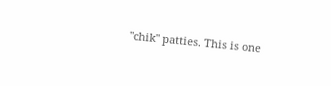"chik" patties. This is one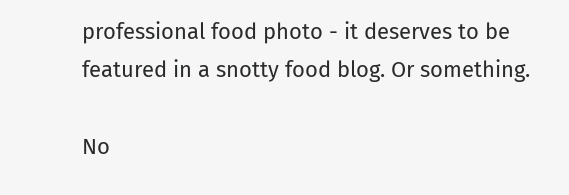professional food photo - it deserves to be featured in a snotty food blog. Or something.

No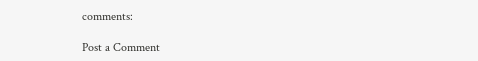comments:

Post a Comment